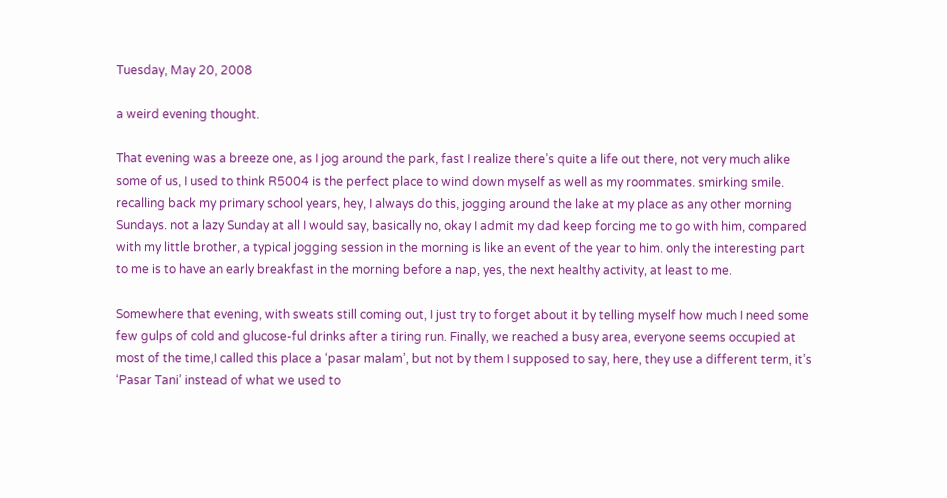Tuesday, May 20, 2008

a weird evening thought.

That evening was a breeze one, as I jog around the park, fast I realize there’s quite a life out there, not very much alike some of us, I used to think R5004 is the perfect place to wind down myself as well as my roommates. smirking smile. recalling back my primary school years, hey, I always do this, jogging around the lake at my place as any other morning Sundays. not a lazy Sunday at all I would say, basically no, okay I admit my dad keep forcing me to go with him, compared with my little brother, a typical jogging session in the morning is like an event of the year to him. only the interesting part to me is to have an early breakfast in the morning before a nap, yes, the next healthy activity, at least to me.

Somewhere that evening, with sweats still coming out, I just try to forget about it by telling myself how much I need some few gulps of cold and glucose-ful drinks after a tiring run. Finally, we reached a busy area, everyone seems occupied at most of the time,I called this place a ‘pasar malam’, but not by them I supposed to say, here, they use a different term, it’s ‘Pasar Tani’ instead of what we used to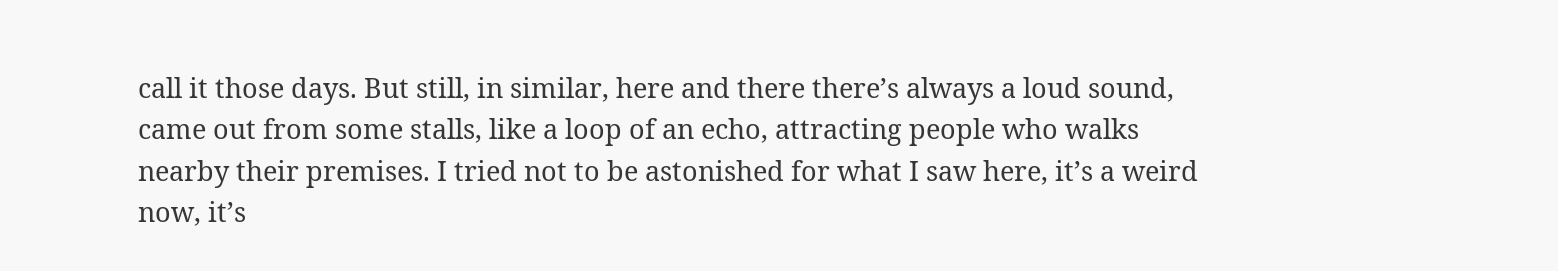call it those days. But still, in similar, here and there there’s always a loud sound, came out from some stalls, like a loop of an echo, attracting people who walks nearby their premises. I tried not to be astonished for what I saw here, it’s a weird now, it’s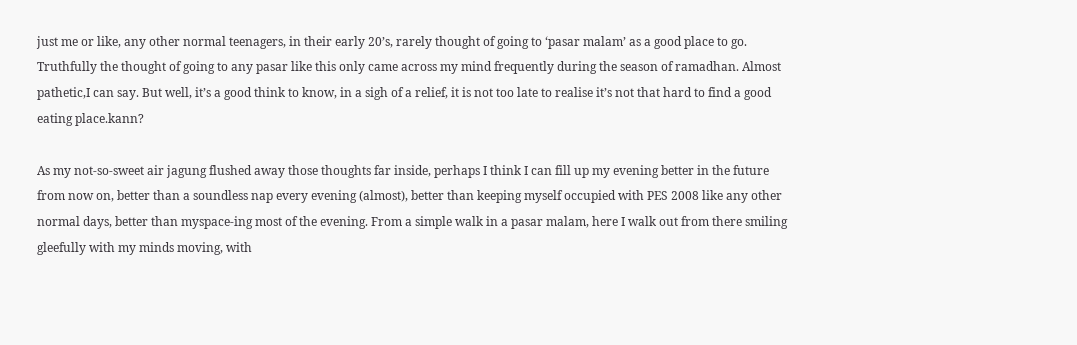just me or like, any other normal teenagers, in their early 20’s, rarely thought of going to ‘pasar malam’ as a good place to go. Truthfully the thought of going to any pasar like this only came across my mind frequently during the season of ramadhan. Almost pathetic,I can say. But well, it’s a good think to know, in a sigh of a relief, it is not too late to realise it’s not that hard to find a good eating place.kann?

As my not-so-sweet air jagung flushed away those thoughts far inside, perhaps I think I can fill up my evening better in the future from now on, better than a soundless nap every evening (almost), better than keeping myself occupied with PES 2008 like any other normal days, better than myspace-ing most of the evening. From a simple walk in a pasar malam, here I walk out from there smiling gleefully with my minds moving, with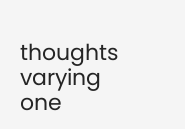thoughts varying one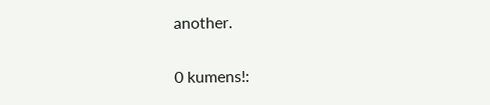another.

0 kumens!: